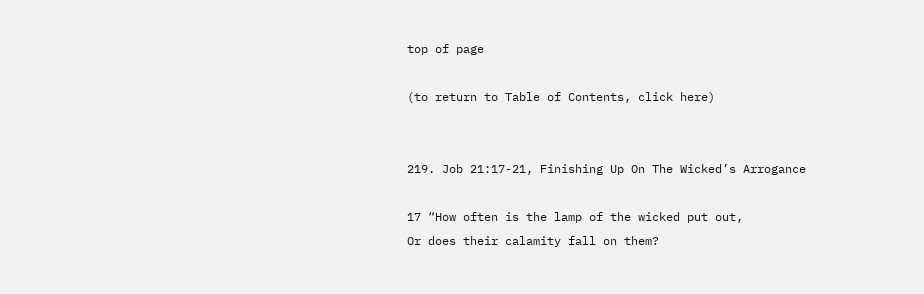top of page

(to return to Table of Contents, click here)


219. Job 21:17-21, Finishing Up On The Wicked’s Arrogance

17 “How often is the lamp of the wicked put out,
Or does their calamity fall on them?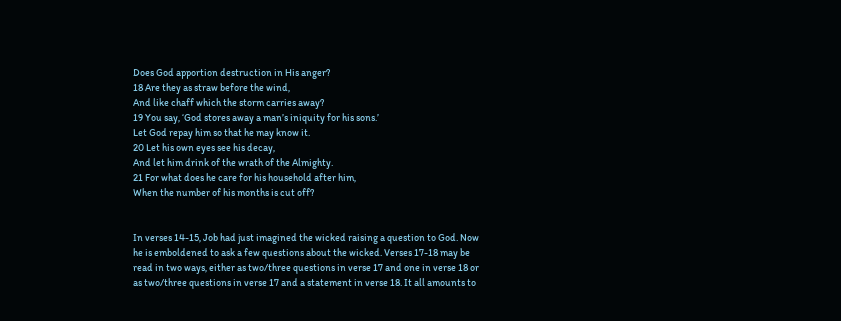Does God apportion destruction in His anger?
18 Are they as straw before the wind,
And like chaff which the storm carries away?
19 You say, ‘God stores away a man’s iniquity for his sons.’
Let God repay him so that he may know it.
20 Let his own eyes see his decay,
And let him drink of the wrath of the Almighty.
21 For what does he care for his household after him,
When the number of his months is cut off?


In verses 14-15, Job had just imagined the wicked raising a question to God. Now he is emboldened to ask a few questions about the wicked. Verses 17-18 may be read in two ways, either as two/three questions in verse 17 and one in verse 18 or as two/three questions in verse 17 and a statement in verse 18. It all amounts to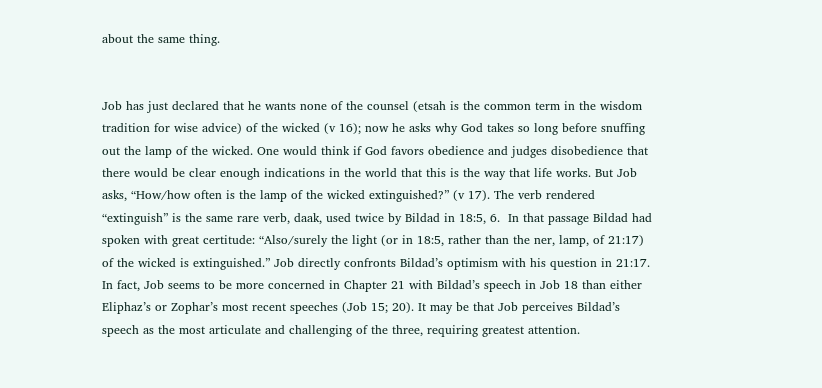about the same thing.


Job has just declared that he wants none of the counsel (etsah is the common term in the wisdom tradition for wise advice) of the wicked (v 16); now he asks why God takes so long before snuffing out the lamp of the wicked. One would think if God favors obedience and judges disobedience that there would be clear enough indications in the world that this is the way that life works. But Job asks, “How/how often is the lamp of the wicked extinguished?” (v 17). The verb rendered “extinguish” is the same rare verb, daak, used twice by Bildad in 18:5, 6.  In that passage Bildad had spoken with great certitude: “Also/surely the light (or in 18:5, rather than the ner, lamp, of 21:17) of the wicked is extinguished.” Job directly confronts Bildad’s optimism with his question in 21:17. In fact, Job seems to be more concerned in Chapter 21 with Bildad’s speech in Job 18 than either Eliphaz’s or Zophar’s most recent speeches (Job 15; 20). It may be that Job perceives Bildad’s speech as the most articulate and challenging of the three, requiring greatest attention.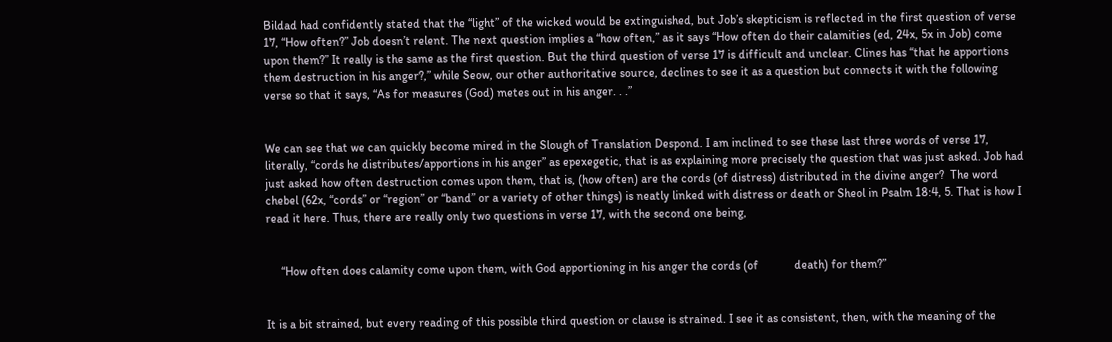Bildad had confidently stated that the “light” of the wicked would be extinguished, but Job’s skepticism is reflected in the first question of verse 17, “How often?” Job doesn’t relent. The next question implies a “how often,” as it says “How often do their calamities (ed, 24x, 5x in Job) come upon them?” It really is the same as the first question. But the third question of verse 17 is difficult and unclear. Clines has “that he apportions them destruction in his anger?,” while Seow, our other authoritative source, declines to see it as a question but connects it with the following verse so that it says, “As for measures (God) metes out in his anger. . .”


We can see that we can quickly become mired in the Slough of Translation Despond. I am inclined to see these last three words of verse 17, literally, “cords he distributes/apportions in his anger” as epexegetic, that is as explaining more precisely the question that was just asked. Job had just asked how often destruction comes upon them, that is, (how often) are the cords (of distress) distributed in the divine anger?  The word chebel (62x, “cords” or “region” or “band” or a variety of other things) is neatly linked with distress or death or Sheol in Psalm 18:4, 5. That is how I read it here. Thus, there are really only two questions in verse 17, with the second one being,


     “How often does calamity come upon them, with God apportioning in his anger the cords (of            death) for them?”


It is a bit strained, but every reading of this possible third question or clause is strained. I see it as consistent, then, with the meaning of the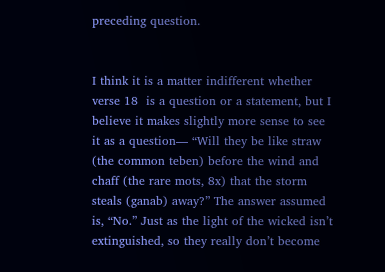preceding question.


I think it is a matter indifferent whether verse 18  is a question or a statement, but I believe it makes slightly more sense to see it as a question— “Will they be like straw (the common teben) before the wind and chaff (the rare mots, 8x) that the storm steals (ganab) away?” The answer assumed is, “No.” Just as the light of the wicked isn’t extinguished, so they really don’t become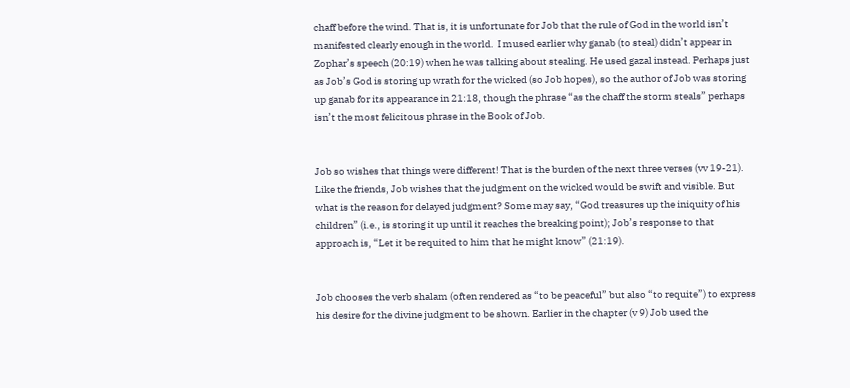chaff before the wind. That is, it is unfortunate for Job that the rule of God in the world isn’t manifested clearly enough in the world.  I mused earlier why ganab (to steal) didn’t appear in Zophar’s speech (20:19) when he was talking about stealing. He used gazal instead. Perhaps just as Job’s God is storing up wrath for the wicked (so Job hopes), so the author of Job was storing up ganab for its appearance in 21:18, though the phrase “as the chaff the storm steals” perhaps isn’t the most felicitous phrase in the Book of Job.


Job so wishes that things were different! That is the burden of the next three verses (vv 19-21). Like the friends, Job wishes that the judgment on the wicked would be swift and visible. But what is the reason for delayed judgment? Some may say, “God treasures up the iniquity of his children” (i.e., is storing it up until it reaches the breaking point); Job’s response to that approach is, “Let it be requited to him that he might know” (21:19).


Job chooses the verb shalam (often rendered as “to be peaceful” but also “to requite”) to express his desire for the divine judgment to be shown. Earlier in the chapter (v 9) Job used the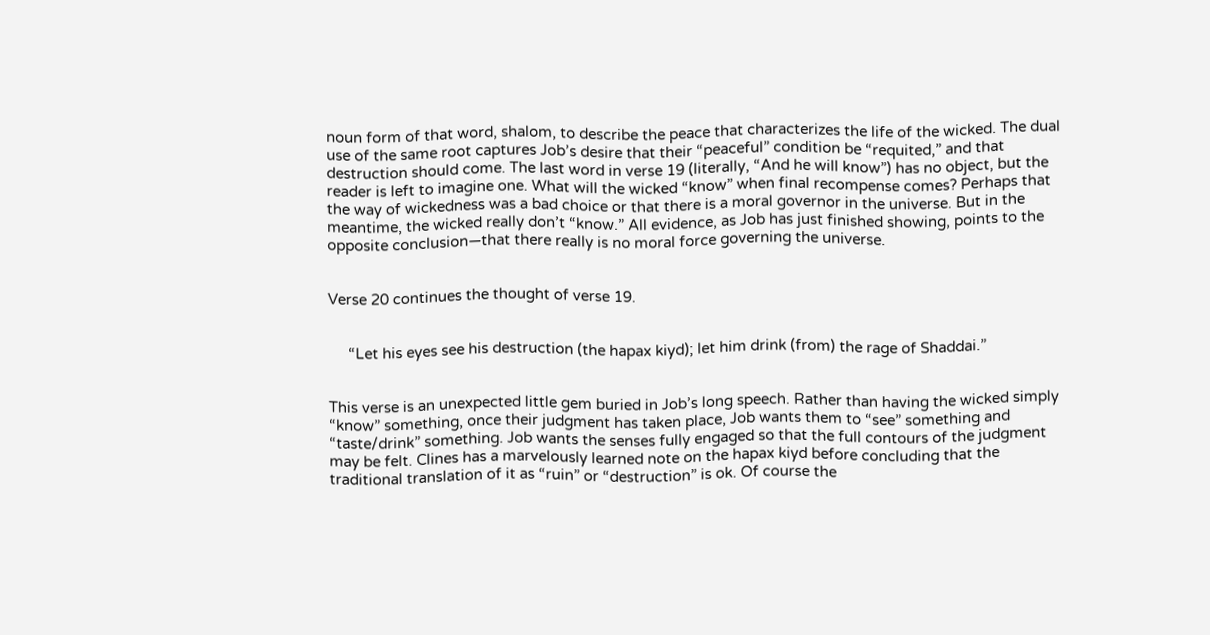noun form of that word, shalom, to describe the peace that characterizes the life of the wicked. The dual use of the same root captures Job’s desire that their “peaceful” condition be “requited,” and that destruction should come. The last word in verse 19 (literally, “And he will know”) has no object, but the reader is left to imagine one. What will the wicked “know” when final recompense comes? Perhaps that the way of wickedness was a bad choice or that there is a moral governor in the universe. But in the meantime, the wicked really don’t “know.” All evidence, as Job has just finished showing, points to the opposite conclusion—that there really is no moral force governing the universe.


Verse 20 continues the thought of verse 19.


     “Let his eyes see his destruction (the hapax kiyd); let him drink (from) the rage of Shaddai.”


This verse is an unexpected little gem buried in Job’s long speech. Rather than having the wicked simply “know” something, once their judgment has taken place, Job wants them to “see” something and “taste/drink” something. Job wants the senses fully engaged so that the full contours of the judgment may be felt. Clines has a marvelously learned note on the hapax kiyd before concluding that the traditional translation of it as “ruin” or “destruction” is ok. Of course the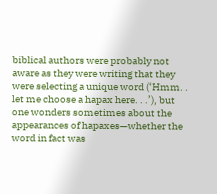biblical authors were probably not aware as they were writing that they were selecting a unique word (‘Hmm. . let me choose a hapax here. . .’), but one wonders sometimes about the appearances of hapaxes—whether the word in fact was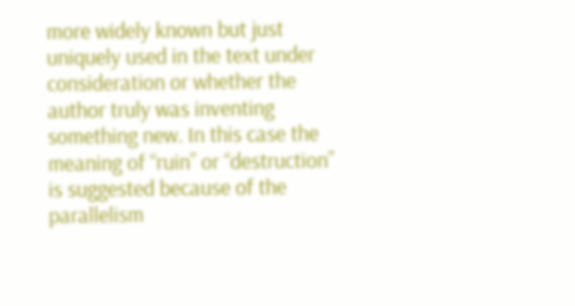more widely known but just uniquely used in the text under consideration or whether the author truly was inventing something new. In this case the meaning of “ruin” or “destruction” is suggested because of the parallelism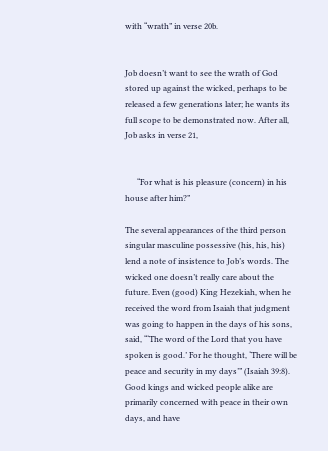with “wrath” in verse 20b.


Job doesn’t want to see the wrath of God stored up against the wicked, perhaps to be released a few generations later; he wants its full scope to be demonstrated now. After all, Job asks in verse 21,


      “For what is his pleasure (concern) in his house after him?”

The several appearances of the third person singular masculine possessive (his, his, his) lend a note of insistence to Job’s words. The wicked one doesn’t really care about the future. Even (good) King Hezekiah, when he received the word from Isaiah that judgment was going to happen in the days of his sons, said, “‘The word of the Lord that you have spoken is good.’ For he thought, ‘There will be peace and security in my days’” (Isaiah 39:8). Good kings and wicked people alike are primarily concerned with peace in their own days, and have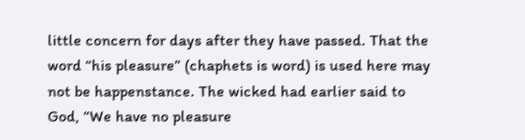little concern for days after they have passed. That the word “his pleasure” (chaphets is word) is used here may not be happenstance. The wicked had earlier said to God, “We have no pleasure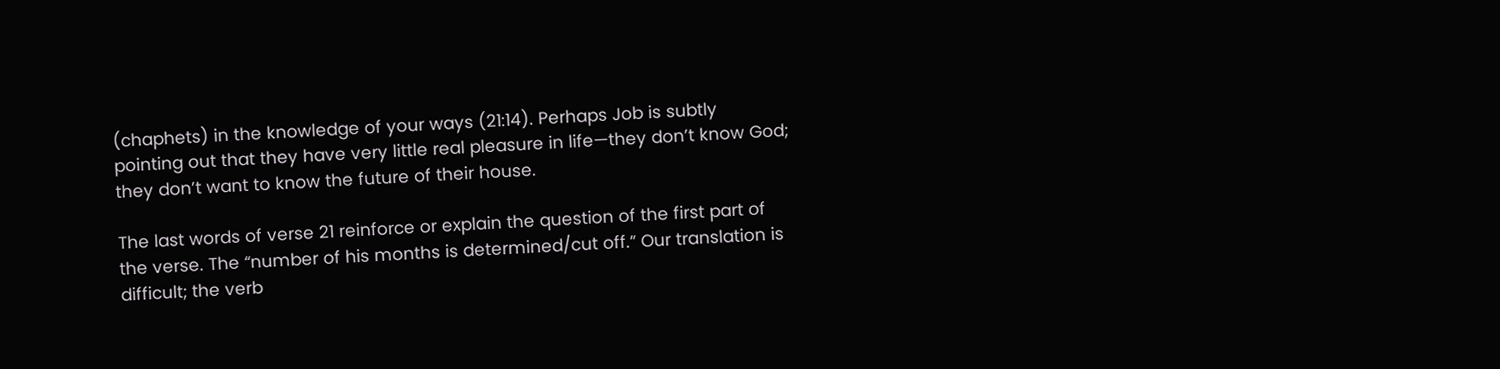(chaphets) in the knowledge of your ways (21:14). Perhaps Job is subtly pointing out that they have very little real pleasure in life—they don’t know God; they don’t want to know the future of their house.

The last words of verse 21 reinforce or explain the question of the first part of the verse. The “number of his months is determined/cut off.” Our translation is difficult; the verb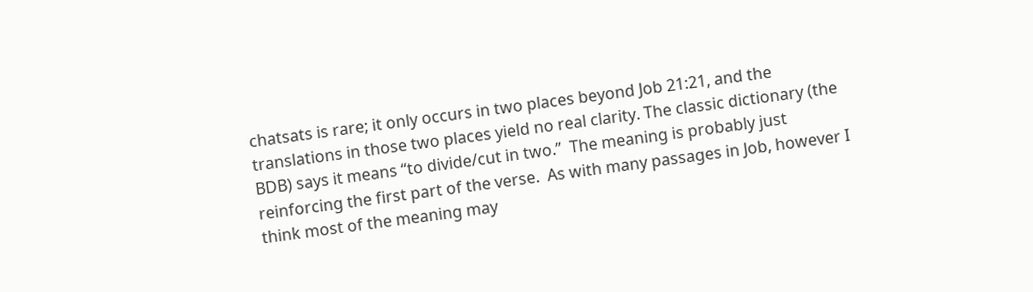chatsats is rare; it only occurs in two places beyond Job 21:21, and the translations in those two places yield no real clarity. The classic dictionary (the BDB) says it means “to divide/cut in two.”  The meaning is probably just reinforcing the first part of the verse.  As with many passages in Job, however I think most of the meaning may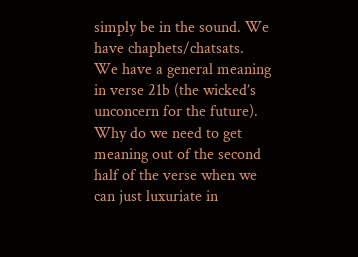simply be in the sound. We have chaphets/chatsats.  We have a general meaning in verse 21b (the wicked’s unconcern for the future).  Why do we need to get meaning out of the second half of the verse when we can just luxuriate in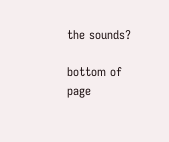the sounds?

bottom of page